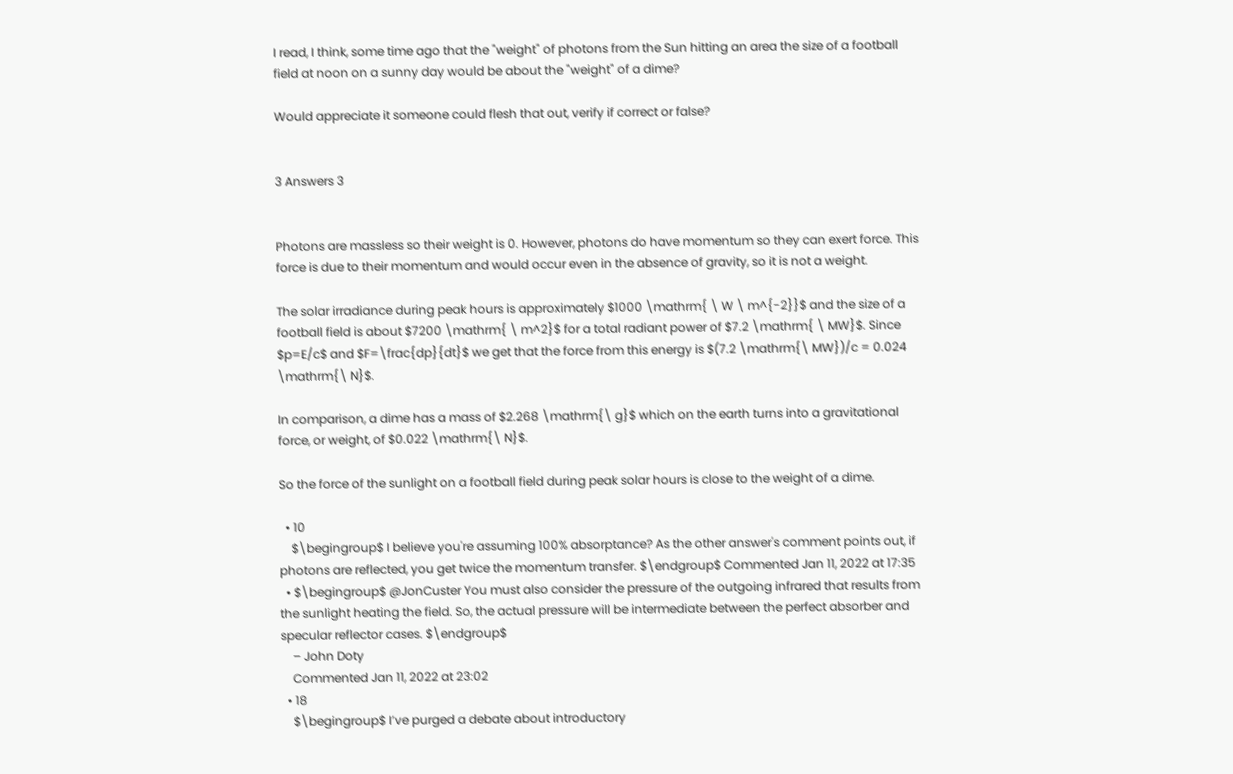I read, I think, some time ago that the "weight" of photons from the Sun hitting an area the size of a football field at noon on a sunny day would be about the "weight" of a dime?

Would appreciate it someone could flesh that out, verify if correct or false?


3 Answers 3


Photons are massless so their weight is 0. However, photons do have momentum so they can exert force. This force is due to their momentum and would occur even in the absence of gravity, so it is not a weight.

The solar irradiance during peak hours is approximately $1000 \mathrm{ \ W \ m^{-2}}$ and the size of a football field is about $7200 \mathrm{ \ m^2}$ for a total radiant power of $7.2 \mathrm{ \ MW}$. Since $p=E/c$ and $F=\frac{dp}{dt}$ we get that the force from this energy is $(7.2 \mathrm{\ MW})/c = 0.024 \mathrm{\ N}$.

In comparison, a dime has a mass of $2.268 \mathrm{\ g}$ which on the earth turns into a gravitational force, or weight, of $0.022 \mathrm{\ N}$.

So the force of the sunlight on a football field during peak solar hours is close to the weight of a dime.

  • 10
    $\begingroup$ I believe you're assuming 100% absorptance? As the other answer's comment points out, if photons are reflected, you get twice the momentum transfer. $\endgroup$ Commented Jan 11, 2022 at 17:35
  • $\begingroup$ @JonCuster You must also consider the pressure of the outgoing infrared that results from the sunlight heating the field. So, the actual pressure will be intermediate between the perfect absorber and specular reflector cases. $\endgroup$
    – John Doty
    Commented Jan 11, 2022 at 23:02
  • 18
    $\begingroup$ I’ve purged a debate about introductory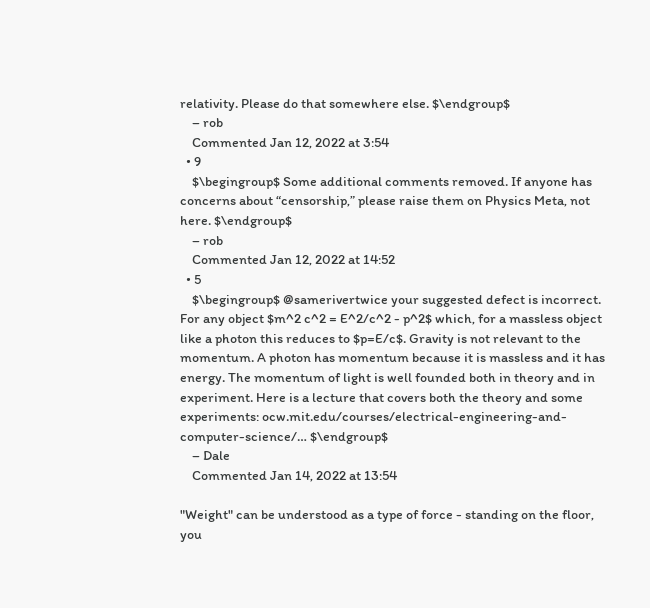relativity. Please do that somewhere else. $\endgroup$
    – rob
    Commented Jan 12, 2022 at 3:54
  • 9
    $\begingroup$ Some additional comments removed. If anyone has concerns about “censorship,” please raise them on Physics Meta, not here. $\endgroup$
    – rob
    Commented Jan 12, 2022 at 14:52
  • 5
    $\begingroup$ @samerivertwice your suggested defect is incorrect. For any object $m^2 c^2 = E^2/c^2 - p^2$ which, for a massless object like a photon this reduces to $p=E/c$. Gravity is not relevant to the momentum. A photon has momentum because it is massless and it has energy. The momentum of light is well founded both in theory and in experiment. Here is a lecture that covers both the theory and some experiments: ocw.mit.edu/courses/electrical-engineering-and-computer-science/… $\endgroup$
    – Dale
    Commented Jan 14, 2022 at 13:54

"Weight" can be understood as a type of force - standing on the floor, you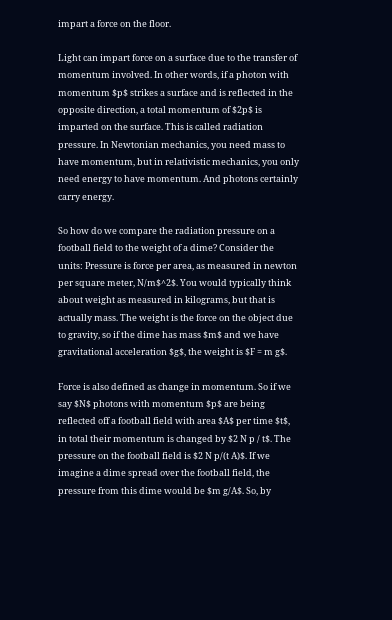impart a force on the floor.

Light can impart force on a surface due to the transfer of momentum involved. In other words, if a photon with momentum $p$ strikes a surface and is reflected in the opposite direction, a total momentum of $2p$ is imparted on the surface. This is called radiation pressure. In Newtonian mechanics, you need mass to have momentum, but in relativistic mechanics, you only need energy to have momentum. And photons certainly carry energy.

So how do we compare the radiation pressure on a football field to the weight of a dime? Consider the units: Pressure is force per area, as measured in newton per square meter, N/m$^2$. You would typically think about weight as measured in kilograms, but that is actually mass. The weight is the force on the object due to gravity, so if the dime has mass $m$ and we have gravitational acceleration $g$, the weight is $F = m g$.

Force is also defined as change in momentum. So if we say $N$ photons with momentum $p$ are being reflected off a football field with area $A$ per time $t$, in total their momentum is changed by $2 N p / t$. The pressure on the football field is $2 N p/(t A)$. If we imagine a dime spread over the football field, the pressure from this dime would be $m g/A$. So, by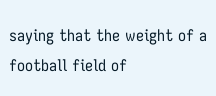saying that the weight of a football field of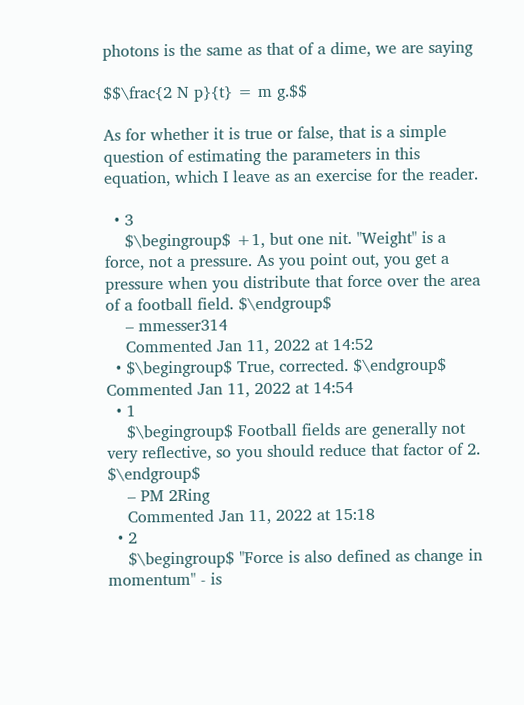photons is the same as that of a dime, we are saying

$$\frac{2 N p}{t} = m g.$$

As for whether it is true or false, that is a simple question of estimating the parameters in this equation, which I leave as an exercise for the reader.

  • 3
    $\begingroup$ +1, but one nit. "Weight" is a force, not a pressure. As you point out, you get a pressure when you distribute that force over the area of a football field. $\endgroup$
    – mmesser314
    Commented Jan 11, 2022 at 14:52
  • $\begingroup$ True, corrected. $\endgroup$ Commented Jan 11, 2022 at 14:54
  • 1
    $\begingroup$ Football fields are generally not very reflective, so you should reduce that factor of 2. $\endgroup$
    – PM 2Ring
    Commented Jan 11, 2022 at 15:18
  • 2
    $\begingroup$ "Force is also defined as change in momentum" - is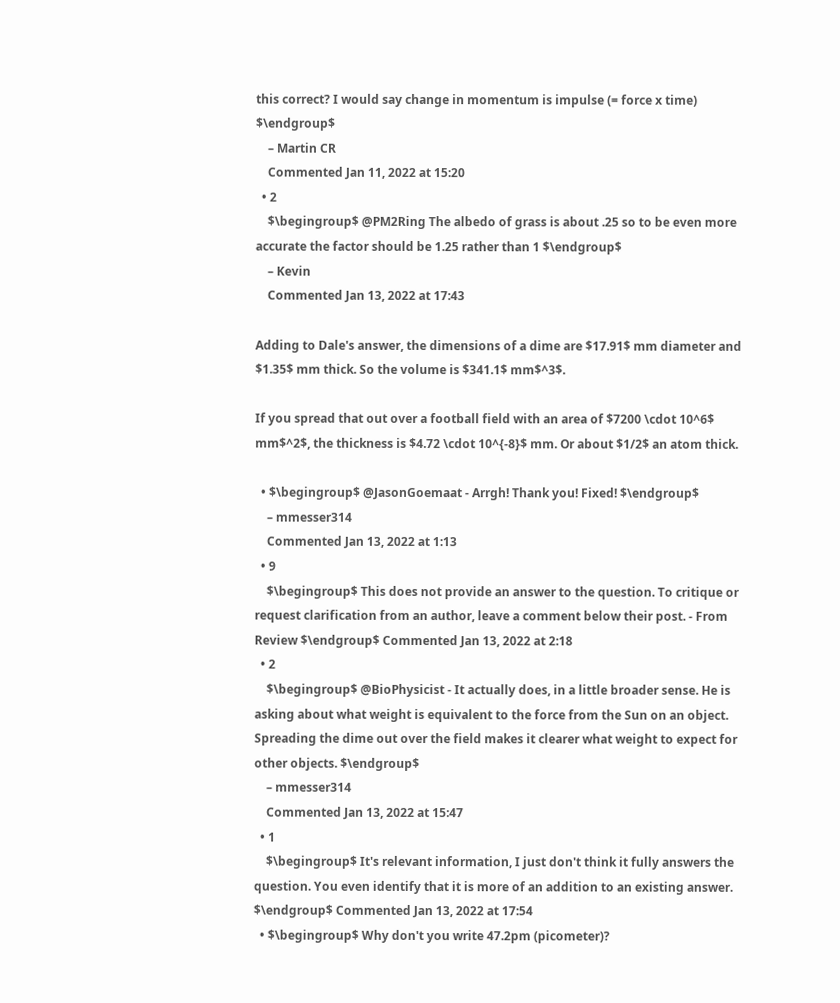this correct? I would say change in momentum is impulse (= force x time) $\endgroup$
    – Martin CR
    Commented Jan 11, 2022 at 15:20
  • 2
    $\begingroup$ @PM2Ring The albedo of grass is about .25 so to be even more accurate the factor should be 1.25 rather than 1 $\endgroup$
    – Kevin
    Commented Jan 13, 2022 at 17:43

Adding to Dale's answer, the dimensions of a dime are $17.91$ mm diameter and $1.35$ mm thick. So the volume is $341.1$ mm$^3$.

If you spread that out over a football field with an area of $7200 \cdot 10^6$ mm$^2$, the thickness is $4.72 \cdot 10^{-8}$ mm. Or about $1/2$ an atom thick.

  • $\begingroup$ @JasonGoemaat - Arrgh! Thank you! Fixed! $\endgroup$
    – mmesser314
    Commented Jan 13, 2022 at 1:13
  • 9
    $\begingroup$ This does not provide an answer to the question. To critique or request clarification from an author, leave a comment below their post. - From Review $\endgroup$ Commented Jan 13, 2022 at 2:18
  • 2
    $\begingroup$ @BioPhysicist - It actually does, in a little broader sense. He is asking about what weight is equivalent to the force from the Sun on an object. Spreading the dime out over the field makes it clearer what weight to expect for other objects. $\endgroup$
    – mmesser314
    Commented Jan 13, 2022 at 15:47
  • 1
    $\begingroup$ It's relevant information, I just don't think it fully answers the question. You even identify that it is more of an addition to an existing answer. $\endgroup$ Commented Jan 13, 2022 at 17:54
  • $\begingroup$ Why don't you write 47.2pm (picometer)?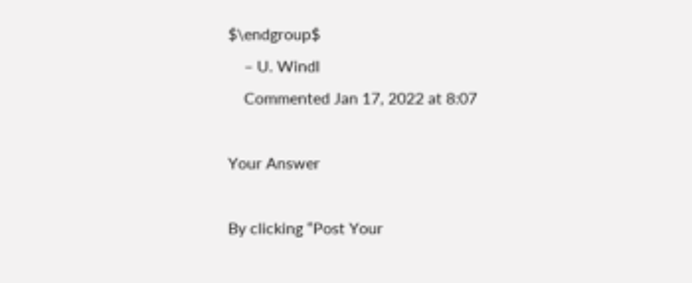$\endgroup$
    – U. Windl
    Commented Jan 17, 2022 at 8:07

Your Answer

By clicking “Post Your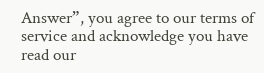Answer”, you agree to our terms of service and acknowledge you have read our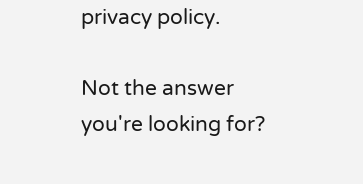privacy policy.

Not the answer you're looking for?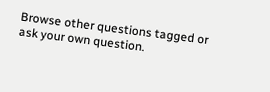Browse other questions tagged or ask your own question.